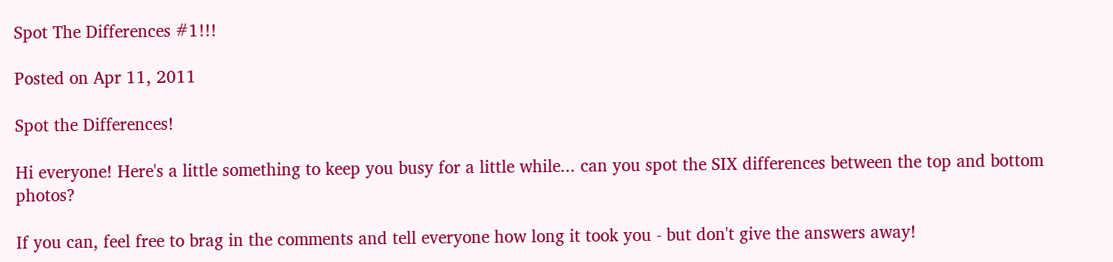Spot The Differences #1!!!

Posted on Apr 11, 2011

Spot the Differences!

Hi everyone! Here's a little something to keep you busy for a little while... can you spot the SIX differences between the top and bottom photos?

If you can, feel free to brag in the comments and tell everyone how long it took you - but don't give the answers away!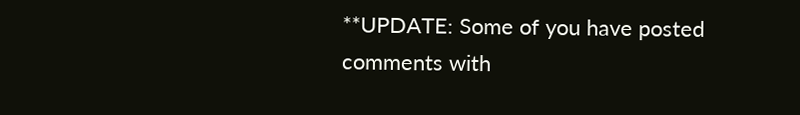**UPDATE: Some of you have posted comments with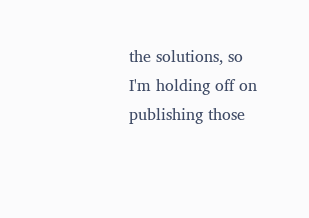the solutions, so I'm holding off on publishing those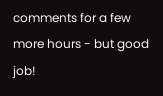comments for a few more hours - but good job!